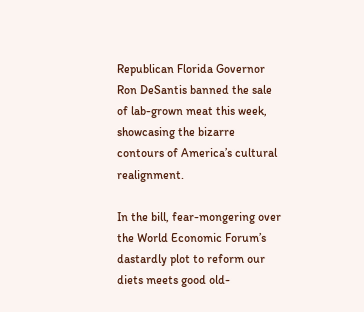Republican Florida Governor Ron DeSantis banned the sale of lab-grown meat this week, showcasing the bizarre contours of America’s cultural realignment.

In the bill, fear-mongering over the World Economic Forum’s dastardly plot to reform our diets meets good old-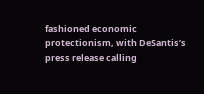fashioned economic protectionism, with DeSantis’s press release calling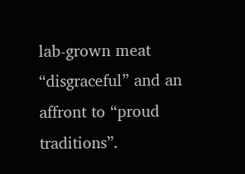lab-grown meat “disgraceful” and an affront to “proud traditions”.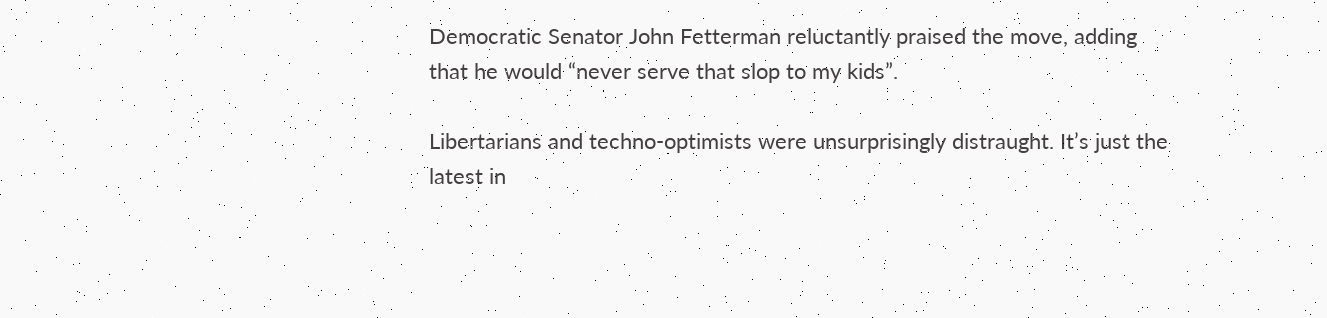Democratic Senator John Fetterman reluctantly praised the move, adding that he would “never serve that slop to my kids”.

Libertarians and techno-optimists were unsurprisingly distraught. It’s just the latest in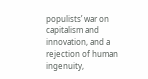populists’ war on capitalism and innovation, and a rejection of human ingenuity,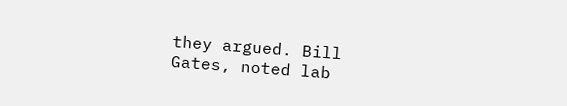they argued. Bill Gates, noted lab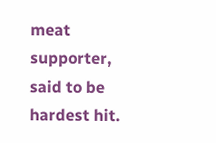meat supporter, said to be hardest hit.